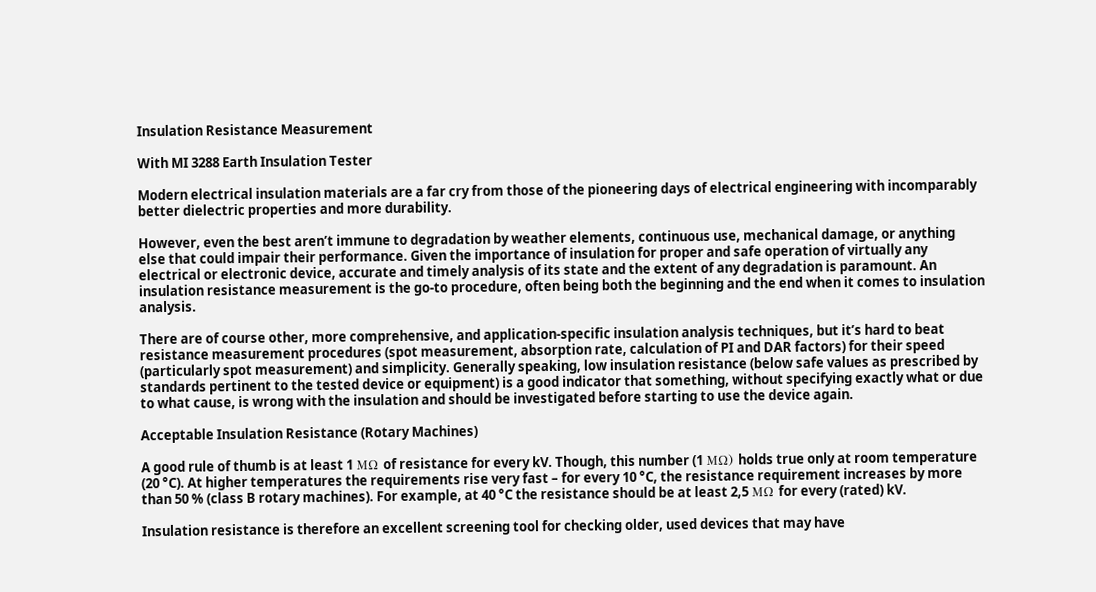Insulation Resistance Measurement

With MI 3288 Earth Insulation Tester

Modern electrical insulation materials are a far cry from those of the pioneering days of electrical engineering with incomparably better dielectric properties and more durability.

However, even the best aren’t immune to degradation by weather elements, continuous use, mechanical damage, or anything else that could impair their performance. Given the importance of insulation for proper and safe operation of virtually any electrical or electronic device, accurate and timely analysis of its state and the extent of any degradation is paramount. An insulation resistance measurement is the go-to procedure, often being both the beginning and the end when it comes to insulation analysis.

There are of course other, more comprehensive, and application-specific insulation analysis techniques, but it’s hard to beat resistance measurement procedures (spot measurement, absorption rate, calculation of PI and DAR factors) for their speed (particularly spot measurement) and simplicity. Generally speaking, low insulation resistance (below safe values as prescribed by standards pertinent to the tested device or equipment) is a good indicator that something, without specifying exactly what or due to what cause, is wrong with the insulation and should be investigated before starting to use the device again.

Acceptable Insulation Resistance (Rotary Machines)

A good rule of thumb is at least 1 MΩ of resistance for every kV. Though, this number (1 MΩ) holds true only at room temperature (20 °C). At higher temperatures the requirements rise very fast – for every 10 °C, the resistance requirement increases by more than 50 % (class B rotary machines). For example, at 40 °C the resistance should be at least 2,5 MΩ for every (rated) kV.

Insulation resistance is therefore an excellent screening tool for checking older, used devices that may have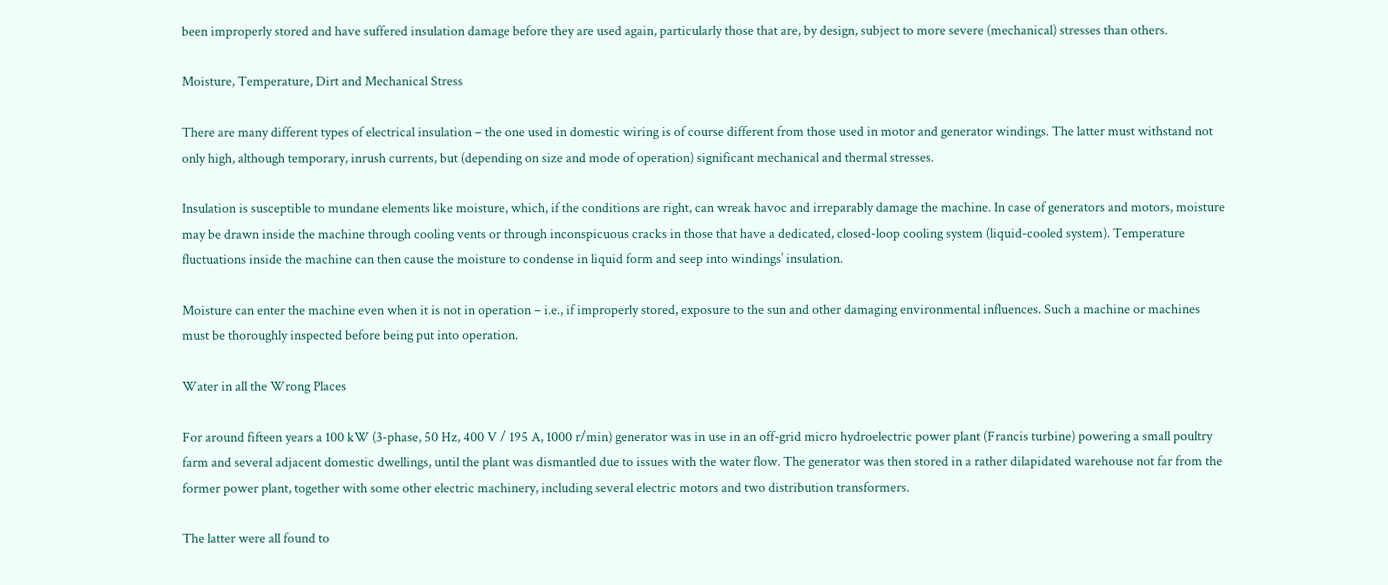been improperly stored and have suffered insulation damage before they are used again, particularly those that are, by design, subject to more severe (mechanical) stresses than others.

Moisture, Temperature, Dirt and Mechanical Stress

There are many different types of electrical insulation – the one used in domestic wiring is of course different from those used in motor and generator windings. The latter must withstand not only high, although temporary, inrush currents, but (depending on size and mode of operation) significant mechanical and thermal stresses.

Insulation is susceptible to mundane elements like moisture, which, if the conditions are right, can wreak havoc and irreparably damage the machine. In case of generators and motors, moisture may be drawn inside the machine through cooling vents or through inconspicuous cracks in those that have a dedicated, closed-loop cooling system (liquid-cooled system). Temperature fluctuations inside the machine can then cause the moisture to condense in liquid form and seep into windings’ insulation.

Moisture can enter the machine even when it is not in operation – i.e., if improperly stored, exposure to the sun and other damaging environmental influences. Such a machine or machines must be thoroughly inspected before being put into operation.

Water in all the Wrong Places

For around fifteen years a 100 kW (3-phase, 50 Hz, 400 V / 195 A, 1000 r/min) generator was in use in an off-grid micro hydroelectric power plant (Francis turbine) powering a small poultry farm and several adjacent domestic dwellings, until the plant was dismantled due to issues with the water flow. The generator was then stored in a rather dilapidated warehouse not far from the former power plant, together with some other electric machinery, including several electric motors and two distribution transformers.

The latter were all found to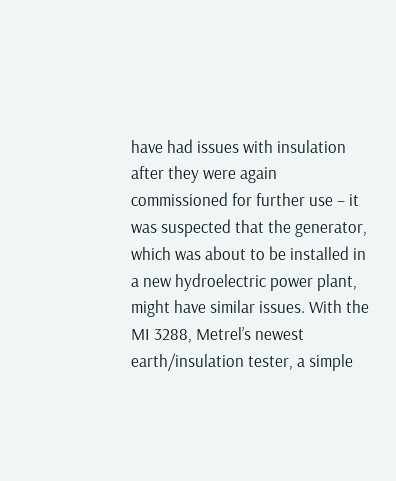have had issues with insulation after they were again commissioned for further use – it was suspected that the generator, which was about to be installed in a new hydroelectric power plant, might have similar issues. With the MI 3288, Metrel’s newest earth/insulation tester, a simple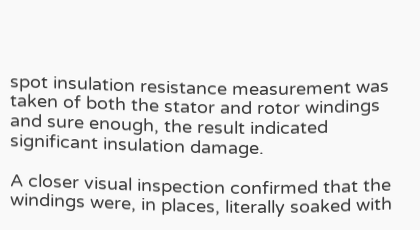spot insulation resistance measurement was taken of both the stator and rotor windings and sure enough, the result indicated significant insulation damage.

A closer visual inspection confirmed that the windings were, in places, literally soaked with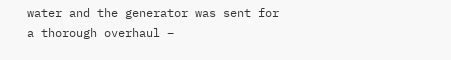water and the generator was sent for a thorough overhaul –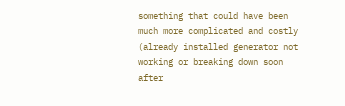something that could have been much more complicated and costly (already installed generator not working or breaking down soon after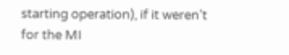starting operation), if it weren’t for the MI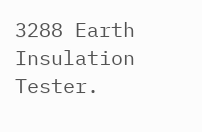3288 Earth Insulation Tester.